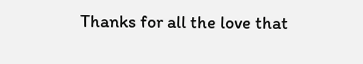Thanks for all the love that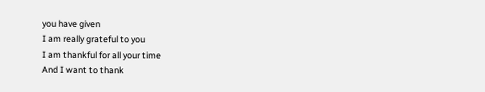you have given
I am really grateful to you
I am thankful for all your time
And I want to thank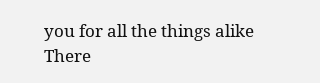you for all the things alike
There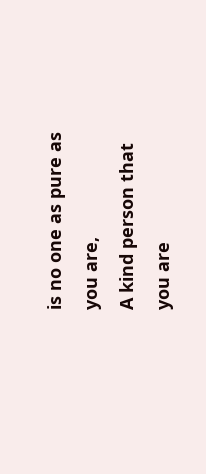is no one as pure as you are,
A kind person that you are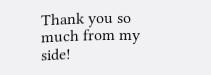Thank you so much from my side!